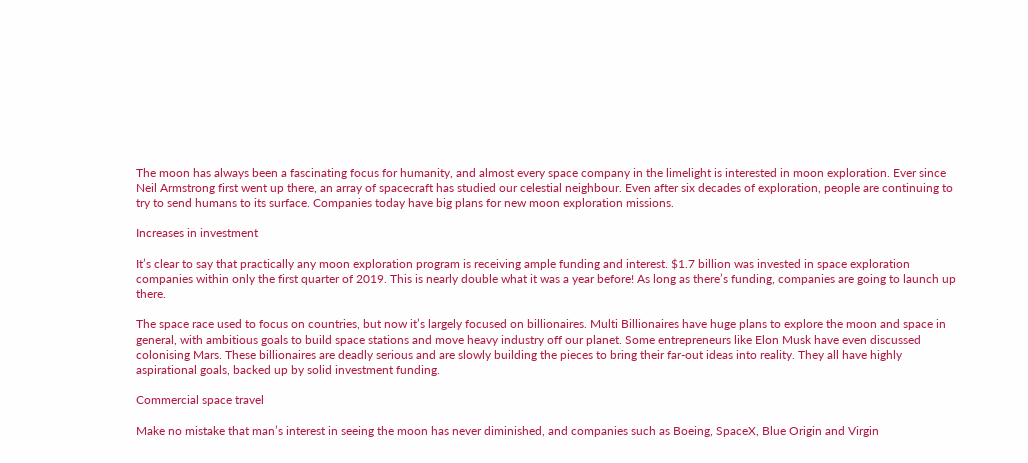The moon has always been a fascinating focus for humanity, and almost every space company in the limelight is interested in moon exploration. Ever since Neil Armstrong first went up there, an array of spacecraft has studied our celestial neighbour. Even after six decades of exploration, people are continuing to try to send humans to its surface. Companies today have big plans for new moon exploration missions.

Increases in investment

It’s clear to say that practically any moon exploration program is receiving ample funding and interest. $1.7 billion was invested in space exploration companies within only the first quarter of 2019. This is nearly double what it was a year before! As long as there’s funding, companies are going to launch up there.

The space race used to focus on countries, but now it’s largely focused on billionaires. Multi Billionaires have huge plans to explore the moon and space in general, with ambitious goals to build space stations and move heavy industry off our planet. Some entrepreneurs like Elon Musk have even discussed colonising Mars. These billionaires are deadly serious and are slowly building the pieces to bring their far-out ideas into reality. They all have highly aspirational goals, backed up by solid investment funding.

Commercial space travel

Make no mistake that man’s interest in seeing the moon has never diminished, and companies such as Boeing, SpaceX, Blue Origin and Virgin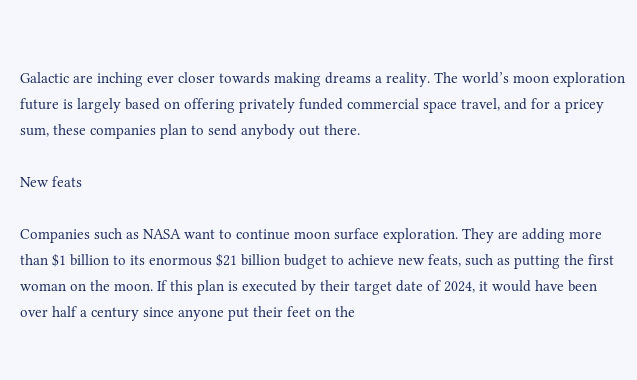Galactic are inching ever closer towards making dreams a reality. The world’s moon exploration future is largely based on offering privately funded commercial space travel, and for a pricey sum, these companies plan to send anybody out there.

New feats

Companies such as NASA want to continue moon surface exploration. They are adding more than $1 billion to its enormous $21 billion budget to achieve new feats, such as putting the first woman on the moon. If this plan is executed by their target date of 2024, it would have been over half a century since anyone put their feet on the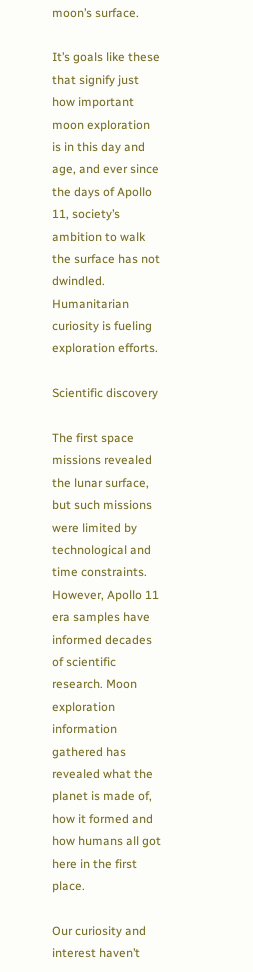moon’s surface.

It’s goals like these that signify just how important moon exploration is in this day and age, and ever since the days of Apollo 11, society’s ambition to walk the surface has not dwindled. Humanitarian curiosity is fueling exploration efforts.

Scientific discovery

The first space missions revealed the lunar surface, but such missions were limited by technological and time constraints. However, Apollo 11 era samples have informed decades of scientific research. Moon exploration information gathered has revealed what the planet is made of, how it formed and how humans all got here in the first place.

Our curiosity and interest haven’t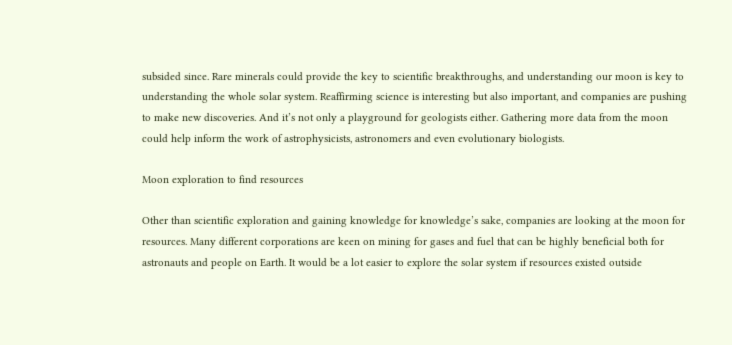subsided since. Rare minerals could provide the key to scientific breakthroughs, and understanding our moon is key to understanding the whole solar system. Reaffirming science is interesting but also important, and companies are pushing to make new discoveries. And it’s not only a playground for geologists either. Gathering more data from the moon could help inform the work of astrophysicists, astronomers and even evolutionary biologists.

Moon exploration to find resources

Other than scientific exploration and gaining knowledge for knowledge’s sake, companies are looking at the moon for resources. Many different corporations are keen on mining for gases and fuel that can be highly beneficial both for astronauts and people on Earth. It would be a lot easier to explore the solar system if resources existed outside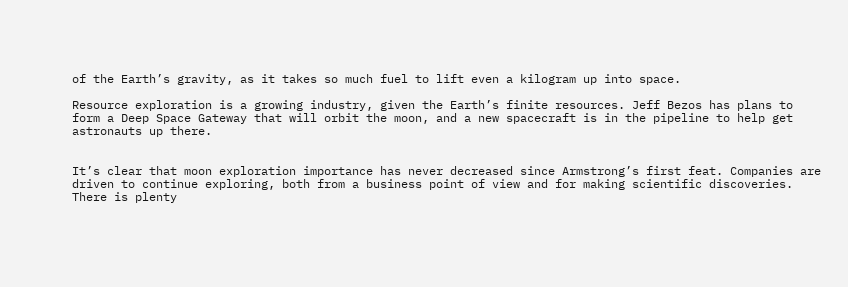of the Earth’s gravity, as it takes so much fuel to lift even a kilogram up into space.

Resource exploration is a growing industry, given the Earth’s finite resources. Jeff Bezos has plans to form a Deep Space Gateway that will orbit the moon, and a new spacecraft is in the pipeline to help get astronauts up there.


It’s clear that moon exploration importance has never decreased since Armstrong’s first feat. Companies are driven to continue exploring, both from a business point of view and for making scientific discoveries. There is plenty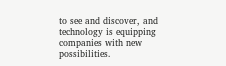to see and discover, and technology is equipping companies with new possibilities.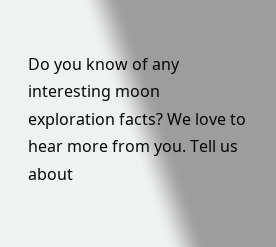Do you know of any interesting moon exploration facts? We love to hear more from you. Tell us about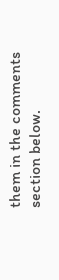them in the comments section below.